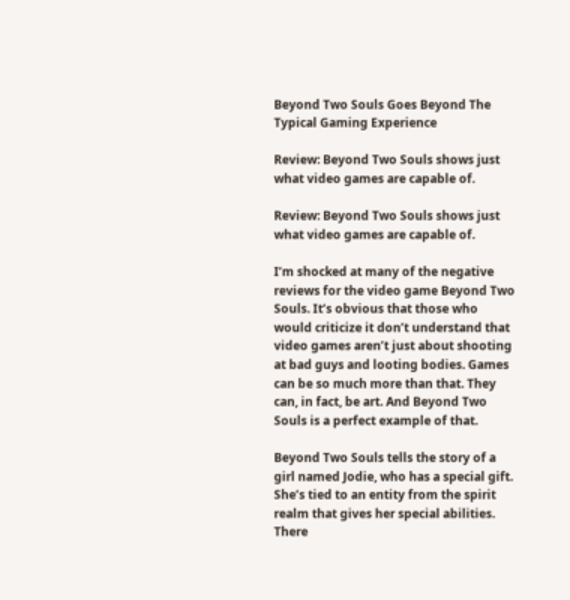Beyond Two Souls Goes Beyond The Typical Gaming Experience

Review: Beyond Two Souls shows just what video games are capable of.

Review: Beyond Two Souls shows just what video games are capable of.

I’m shocked at many of the negative reviews for the video game Beyond Two Souls. It’s obvious that those who would criticize it don’t understand that video games aren’t just about shooting at bad guys and looting bodies. Games can be so much more than that. They can, in fact, be art. And Beyond Two Souls is a perfect example of that.

Beyond Two Souls tells the story of a girl named Jodie, who has a special gift. She’s tied to an entity from the spirit realm that gives her special abilities. There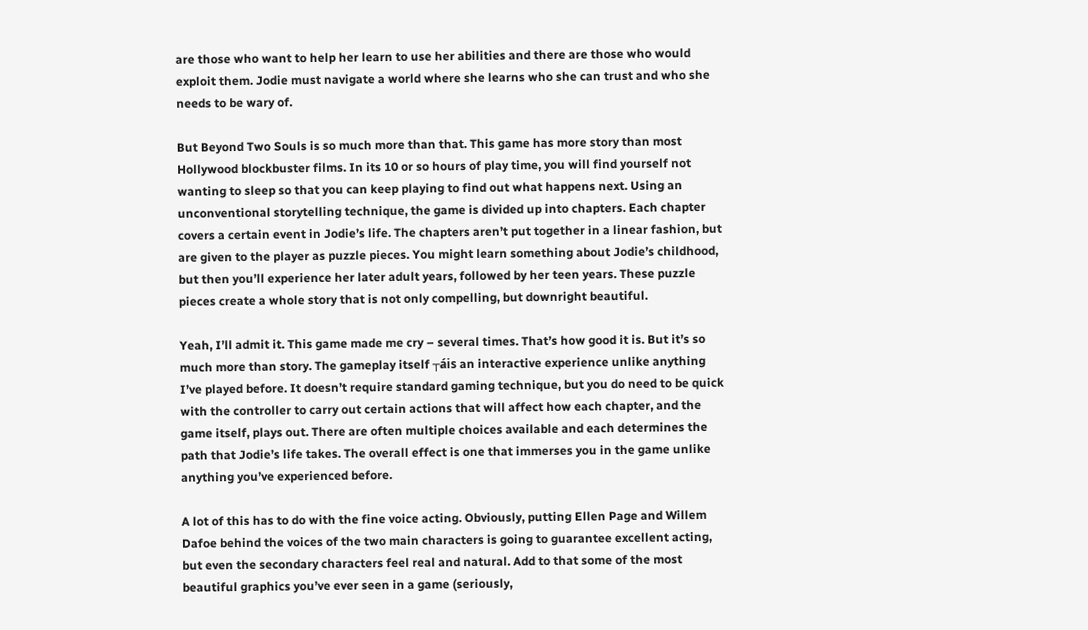are those who want to help her learn to use her abilities and there are those who would exploit them. Jodie must navigate a world where she learns who she can trust and who she needs to be wary of.

But Beyond Two Souls is so much more than that. This game has more story than most Hollywood blockbuster films. In its 10 or so hours of play time, you will find yourself not wanting to sleep so that you can keep playing to find out what happens next. Using an unconventional storytelling technique, the game is divided up into chapters. Each chapter covers a certain event in Jodie’s life. The chapters aren’t put together in a linear fashion, but are given to the player as puzzle pieces. You might learn something about Jodie’s childhood, but then you’ll experience her later adult years, followed by her teen years. These puzzle pieces create a whole story that is not only compelling, but downright beautiful.

Yeah, I’ll admit it. This game made me cry – several times. That’s how good it is. But it’s so much more than story. The gameplay itself ┬áis an interactive experience unlike anything I’ve played before. It doesn’t require standard gaming technique, but you do need to be quick with the controller to carry out certain actions that will affect how each chapter, and the game itself, plays out. There are often multiple choices available and each determines the path that Jodie’s life takes. The overall effect is one that immerses you in the game unlike anything you’ve experienced before.

A lot of this has to do with the fine voice acting. Obviously, putting Ellen Page and Willem Dafoe behind the voices of the two main characters is going to guarantee excellent acting, but even the secondary characters feel real and natural. Add to that some of the most beautiful graphics you’ve ever seen in a game (seriously,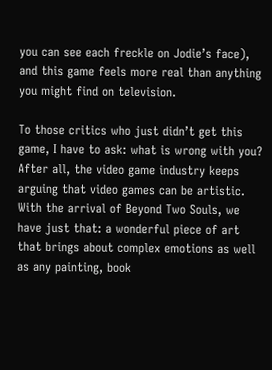you can see each freckle on Jodie’s face), and this game feels more real than anything you might find on television.

To those critics who just didn’t get this game, I have to ask: what is wrong with you? After all, the video game industry keeps arguing that video games can be artistic. With the arrival of Beyond Two Souls, we have just that: a wonderful piece of art that brings about complex emotions as well as any painting, book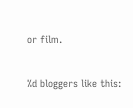or film.

%d bloggers like this: